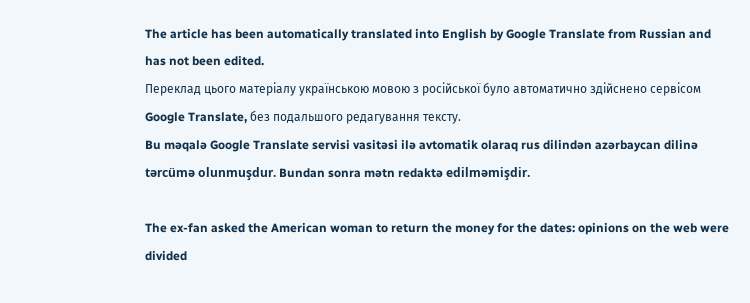The article has been automatically translated into English by Google Translate from Russian and has not been edited.
Переклад цього матеріалу українською мовою з російської було автоматично здійснено сервісом Google Translate, без подальшого редагування тексту.
Bu məqalə Google Translate servisi vasitəsi ilə avtomatik olaraq rus dilindən azərbaycan dilinə tərcümə olunmuşdur. Bundan sonra mətn redaktə edilməmişdir.

The ex-fan asked the American woman to return the money for the dates: opinions on the web were divided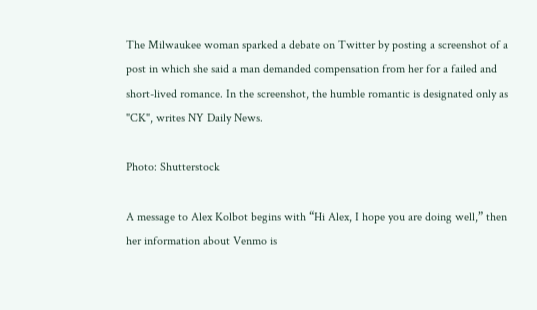The Milwaukee woman sparked a debate on Twitter by posting a screenshot of a post in which she said a man demanded compensation from her for a failed and short-lived romance. In the screenshot, the humble romantic is designated only as "CK", writes NY Daily News.

Photo: Shutterstock

A message to Alex Kolbot begins with “Hi Alex, I hope you are doing well,” then her information about Venmo is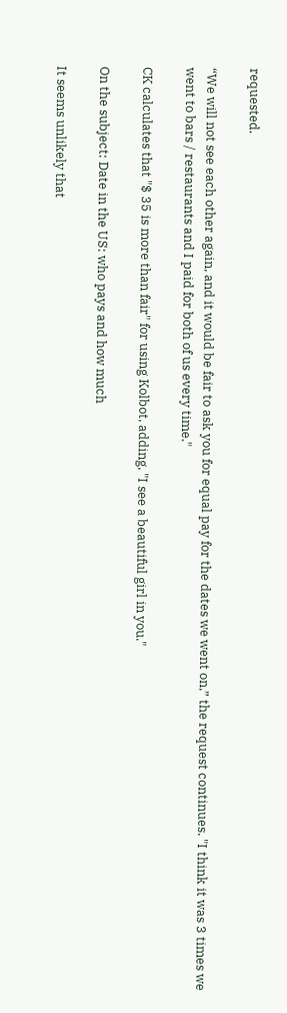requested.

“We will not see each other again, and it would be fair to ask you for equal pay for the dates we went on,” the request continues. "I think it was 3 times we went to bars / restaurants and I paid for both of us every time."

CK calculates that "$ 35 is more than fair" for using Kolbot, adding, "I see a beautiful girl in you."

On the subject: Date in the US: who pays and how much

It seems unlikely that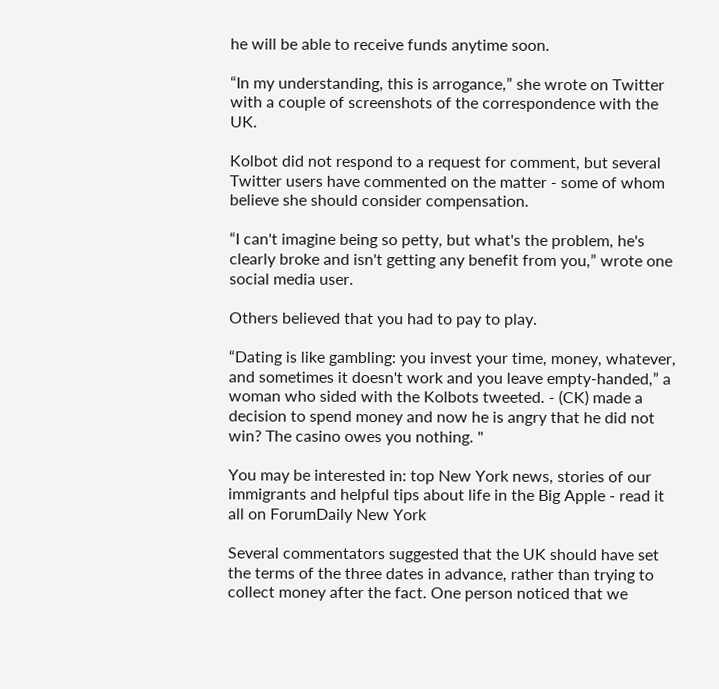he will be able to receive funds anytime soon.

“In my understanding, this is arrogance,” she wrote on Twitter with a couple of screenshots of the correspondence with the UK.

Kolbot did not respond to a request for comment, but several Twitter users have commented on the matter - some of whom believe she should consider compensation.

“I can't imagine being so petty, but what's the problem, he's clearly broke and isn't getting any benefit from you,” wrote one social media user.

Others believed that you had to pay to play.

“Dating is like gambling: you invest your time, money, whatever, and sometimes it doesn't work and you leave empty-handed,” a woman who sided with the Kolbots tweeted. - (CK) made a decision to spend money and now he is angry that he did not win? The casino owes you nothing. "

You may be interested in: top New York news, stories of our immigrants and helpful tips about life in the Big Apple - read it all on ForumDaily New York

Several commentators suggested that the UK should have set the terms of the three dates in advance, rather than trying to collect money after the fact. One person noticed that we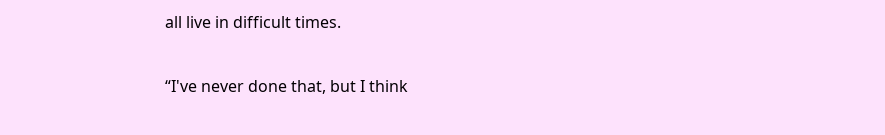all live in difficult times.

“I've never done that, but I think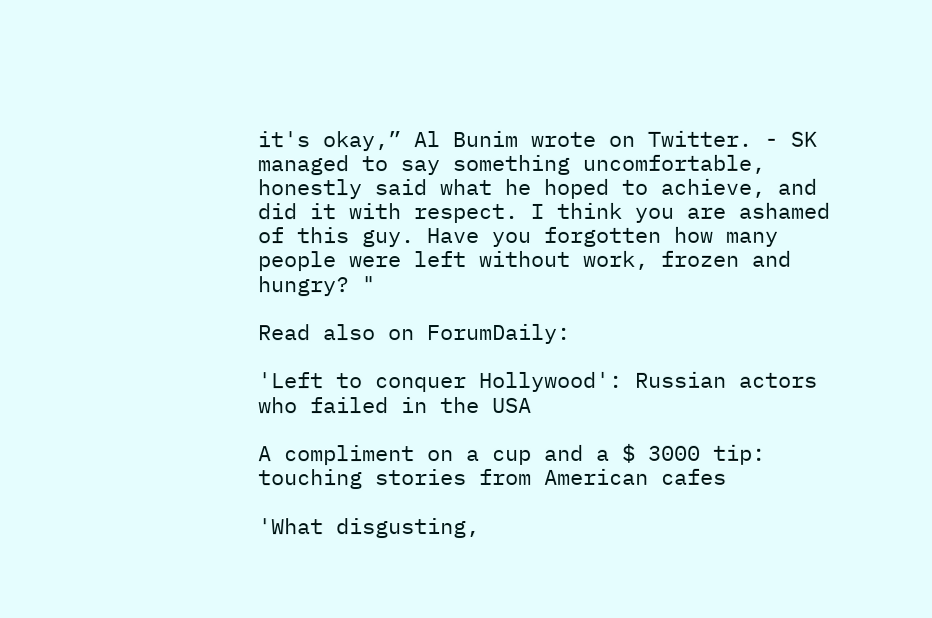it's okay,” Al Bunim wrote on Twitter. - SK managed to say something uncomfortable, honestly said what he hoped to achieve, and did it with respect. I think you are ashamed of this guy. Have you forgotten how many people were left without work, frozen and hungry? "

Read also on ForumDaily:

'Left to conquer Hollywood': Russian actors who failed in the USA

A compliment on a cup and a $ 3000 tip: touching stories from American cafes

'What disgusting,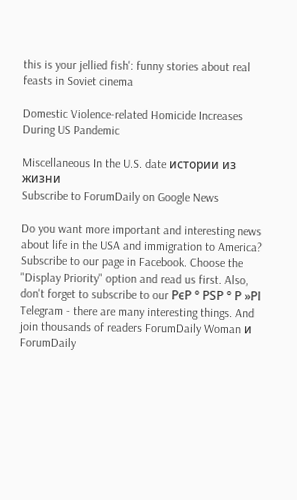this is your jellied fish': funny stories about real feasts in Soviet cinema

Domestic Violence-related Homicide Increases During US Pandemic

Miscellaneous In the U.S. date истории из жизни
Subscribe to ForumDaily on Google News

Do you want more important and interesting news about life in the USA and immigration to America? Subscribe to our page in Facebook. Choose the "Display Priority" option and read us first. Also, don't forget to subscribe to our РєР ° РЅР ° Р »РІ Telegram - there are many interesting things. And join thousands of readers ForumDaily Woman и ForumDaily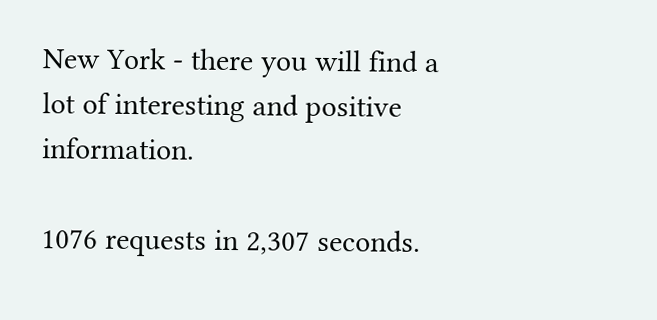New York - there you will find a lot of interesting and positive information.

1076 requests in 2,307 seconds.